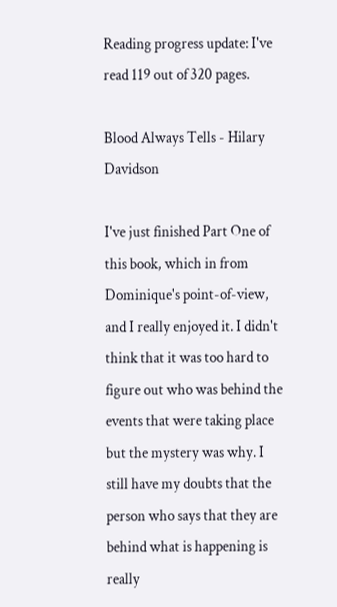Reading progress update: I've read 119 out of 320 pages.

Blood Always Tells - Hilary Davidson

I've just finished Part One of this book, which in from Dominique's point-of-view, and I really enjoyed it. I didn't think that it was too hard to figure out who was behind the events that were taking place but the mystery was why. I still have my doubts that the person who says that they are behind what is happening is really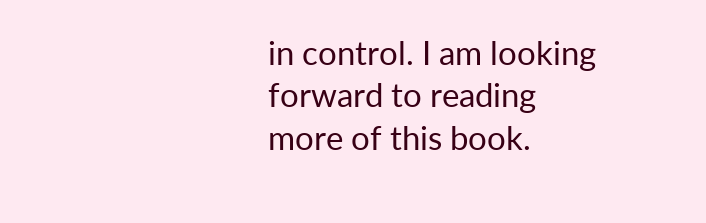in control. I am looking forward to reading more of this book.